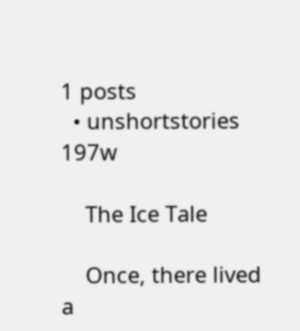1 posts
  • unshortstories 197w

    The Ice Tale

    Once, there lived a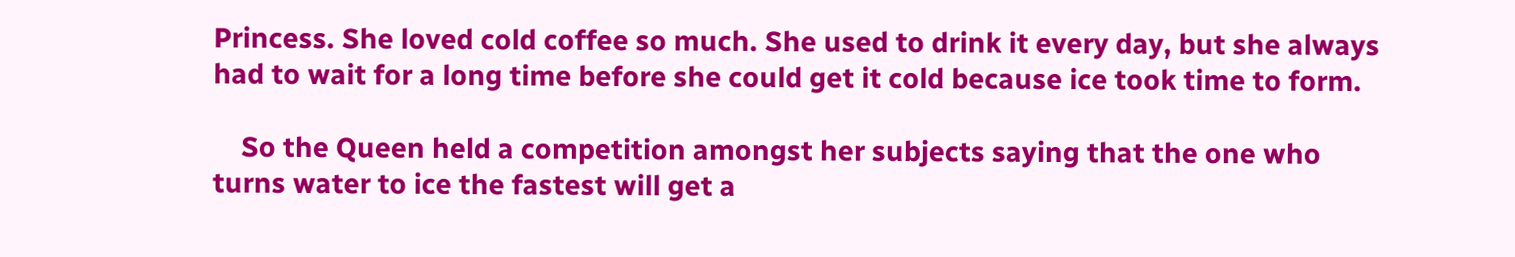Princess. She loved cold coffee so much. She used to drink it every day, but she always had to wait for a long time before she could get it cold because ice took time to form.

    So the Queen held a competition amongst her subjects saying that the one who turns water to ice the fastest will get a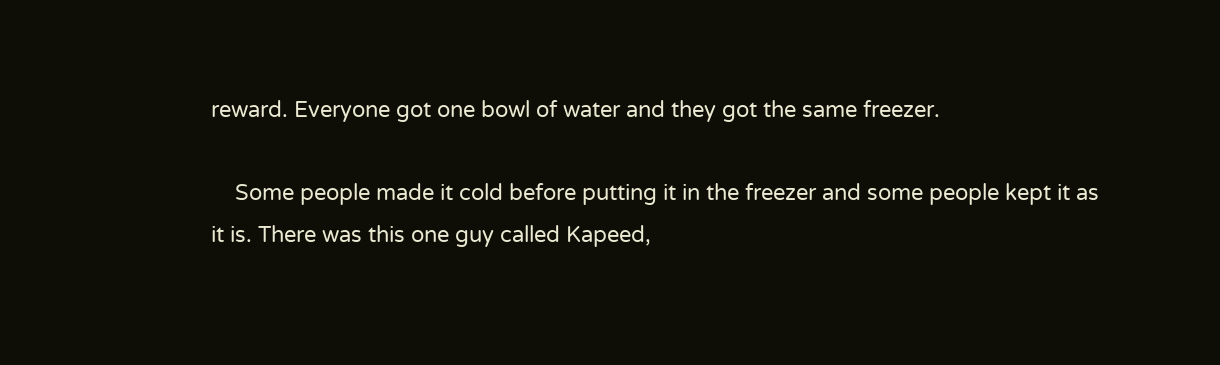reward. Everyone got one bowl of water and they got the same freezer.

    Some people made it cold before putting it in the freezer and some people kept it as it is. There was this one guy called Kapeed,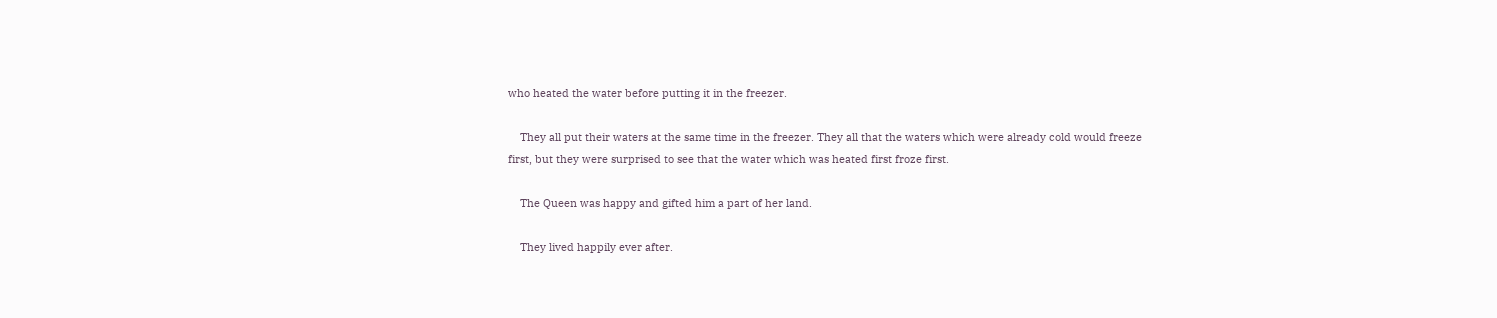who heated the water before putting it in the freezer.

    They all put their waters at the same time in the freezer. They all that the waters which were already cold would freeze first, but they were surprised to see that the water which was heated first froze first.

    The Queen was happy and gifted him a part of her land.

    They lived happily ever after.